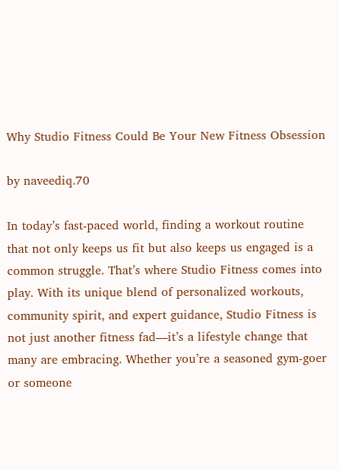Why Studio Fitness Could Be Your New Fitness Obsession

by naveediq.70

In today’s fast-paced world, finding a workout routine that not only keeps us fit but also keeps us engaged is a common struggle. That’s where Studio Fitness comes into play. With its unique blend of personalized workouts, community spirit, and expert guidance, Studio Fitness is not just another fitness fad—it’s a lifestyle change that many are embracing. Whether you’re a seasoned gym-goer or someone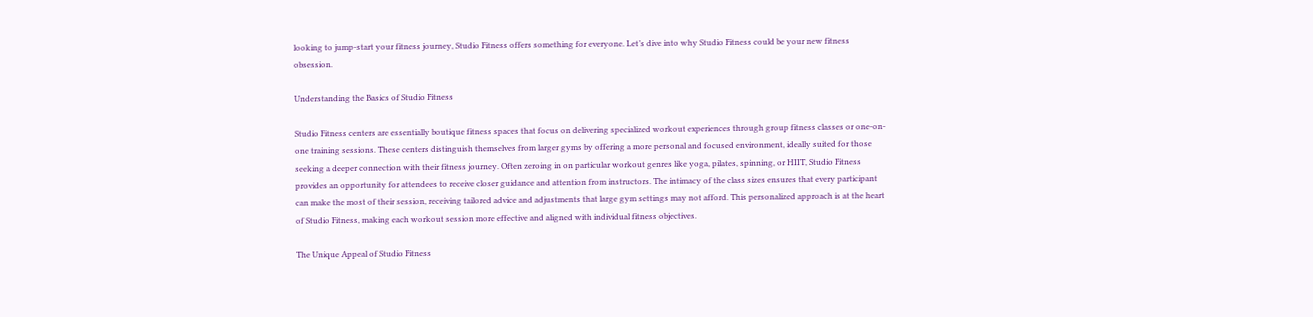looking to jump-start your fitness journey, Studio Fitness offers something for everyone. Let’s dive into why Studio Fitness could be your new fitness obsession.

Understanding the Basics of Studio Fitness

Studio Fitness centers are essentially boutique fitness spaces that focus on delivering specialized workout experiences through group fitness classes or one-on-one training sessions. These centers distinguish themselves from larger gyms by offering a more personal and focused environment, ideally suited for those seeking a deeper connection with their fitness journey. Often zeroing in on particular workout genres like yoga, pilates, spinning, or HIIT, Studio Fitness provides an opportunity for attendees to receive closer guidance and attention from instructors. The intimacy of the class sizes ensures that every participant can make the most of their session, receiving tailored advice and adjustments that large gym settings may not afford. This personalized approach is at the heart of Studio Fitness, making each workout session more effective and aligned with individual fitness objectives.

The Unique Appeal of Studio Fitness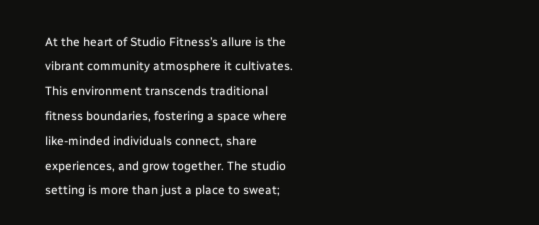At the heart of Studio Fitness’s allure is the vibrant community atmosphere it cultivates. This environment transcends traditional fitness boundaries, fostering a space where like-minded individuals connect, share experiences, and grow together. The studio setting is more than just a place to sweat;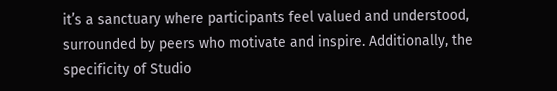it’s a sanctuary where participants feel valued and understood, surrounded by peers who motivate and inspire. Additionally, the specificity of Studio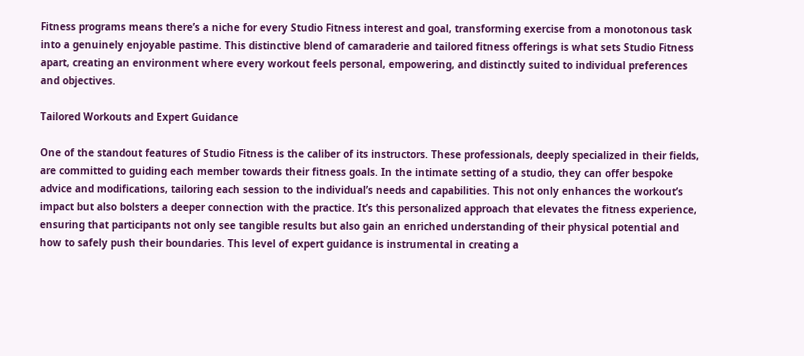Fitness programs means there’s a niche for every Studio Fitness interest and goal, transforming exercise from a monotonous task into a genuinely enjoyable pastime. This distinctive blend of camaraderie and tailored fitness offerings is what sets Studio Fitness apart, creating an environment where every workout feels personal, empowering, and distinctly suited to individual preferences and objectives.

Tailored Workouts and Expert Guidance

One of the standout features of Studio Fitness is the caliber of its instructors. These professionals, deeply specialized in their fields, are committed to guiding each member towards their fitness goals. In the intimate setting of a studio, they can offer bespoke advice and modifications, tailoring each session to the individual’s needs and capabilities. This not only enhances the workout’s impact but also bolsters a deeper connection with the practice. It’s this personalized approach that elevates the fitness experience, ensuring that participants not only see tangible results but also gain an enriched understanding of their physical potential and how to safely push their boundaries. This level of expert guidance is instrumental in creating a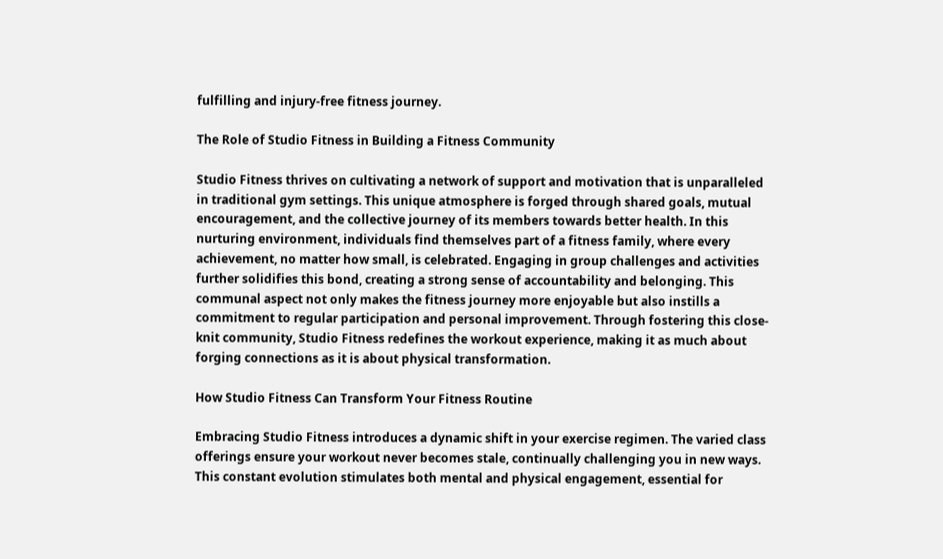fulfilling and injury-free fitness journey.

The Role of Studio Fitness in Building a Fitness Community

Studio Fitness thrives on cultivating a network of support and motivation that is unparalleled in traditional gym settings. This unique atmosphere is forged through shared goals, mutual encouragement, and the collective journey of its members towards better health. In this nurturing environment, individuals find themselves part of a fitness family, where every achievement, no matter how small, is celebrated. Engaging in group challenges and activities further solidifies this bond, creating a strong sense of accountability and belonging. This communal aspect not only makes the fitness journey more enjoyable but also instills a commitment to regular participation and personal improvement. Through fostering this close-knit community, Studio Fitness redefines the workout experience, making it as much about forging connections as it is about physical transformation.

How Studio Fitness Can Transform Your Fitness Routine

Embracing Studio Fitness introduces a dynamic shift in your exercise regimen. The varied class offerings ensure your workout never becomes stale, continually challenging you in new ways. This constant evolution stimulates both mental and physical engagement, essential for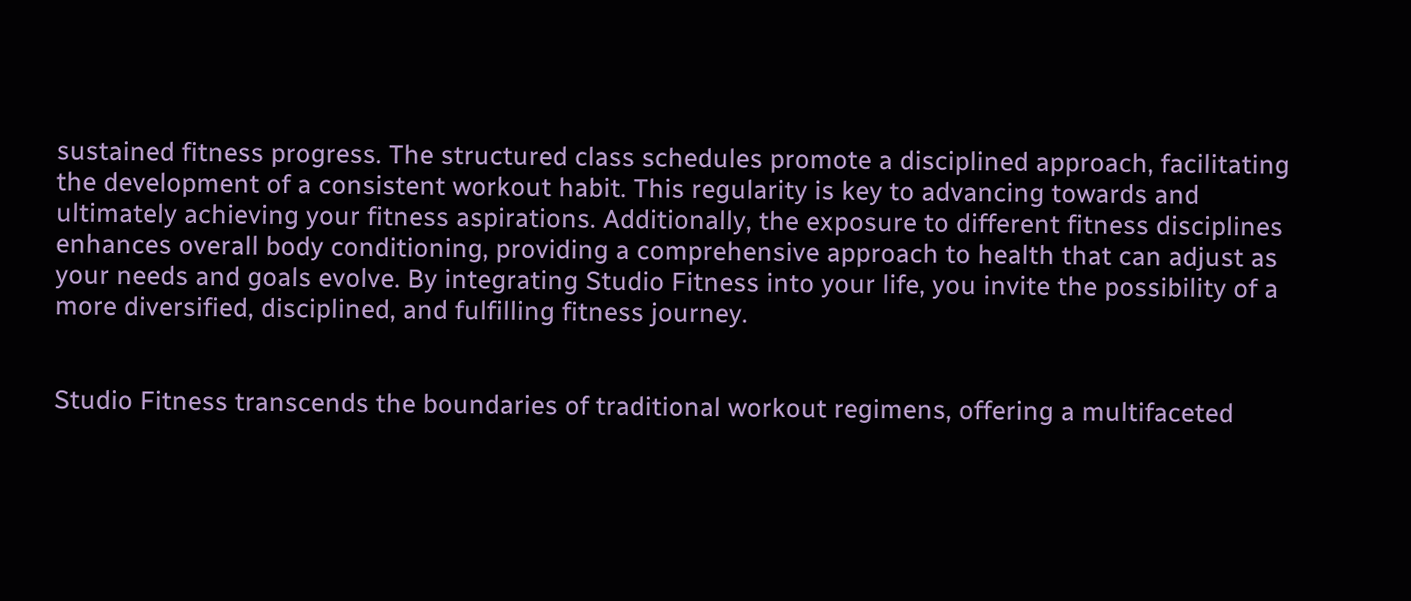sustained fitness progress. The structured class schedules promote a disciplined approach, facilitating the development of a consistent workout habit. This regularity is key to advancing towards and ultimately achieving your fitness aspirations. Additionally, the exposure to different fitness disciplines enhances overall body conditioning, providing a comprehensive approach to health that can adjust as your needs and goals evolve. By integrating Studio Fitness into your life, you invite the possibility of a more diversified, disciplined, and fulfilling fitness journey.


Studio Fitness transcends the boundaries of traditional workout regimens, offering a multifaceted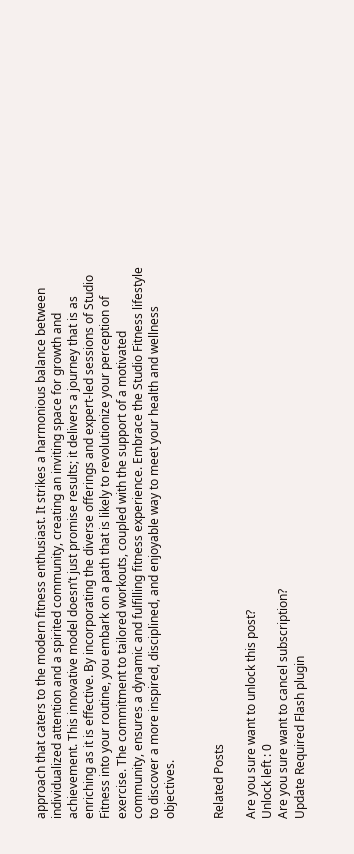approach that caters to the modern fitness enthusiast. It strikes a harmonious balance between individualized attention and a spirited community, creating an inviting space for growth and achievement. This innovative model doesn’t just promise results; it delivers a journey that is as enriching as it is effective. By incorporating the diverse offerings and expert-led sessions of Studio Fitness into your routine, you embark on a path that is likely to revolutionize your perception of exercise. The commitment to tailored workouts, coupled with the support of a motivated community, ensures a dynamic and fulfilling fitness experience. Embrace the Studio Fitness lifestyle to discover a more inspired, disciplined, and enjoyable way to meet your health and wellness objectives.


Related Posts

Are you sure want to unlock this post?
Unlock left : 0
Are you sure want to cancel subscription?
Update Required Flash plugin